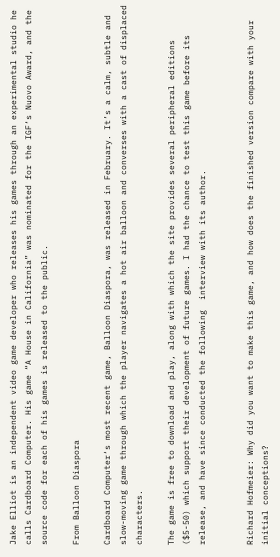Jake Elliot is an independent video game developer who releases his games through an experimental studio he calls Cardboard Computer. His game “A House in California” was nominated for the IGF‘s Nuovo Award, and the source code for each of his games is released to the public.

From Balloon Diaspora

Cardboard Computer‘s most recent game, Balloon Diaspora, was released in February. It’s a calm, subtle and slow-moving game through which the player navigates a hot air balloon and converses with a cast of displaced characters.

The game is free to download and play, along with which the site provides several peripheral editions ($5-50) which support their development of future games. I had the chance to test this game before its release, and have since conducted the following  interview with its author.


Richard Hofmeier: Why did you want to make this game, and how does the finished version compare with your initial conceptions?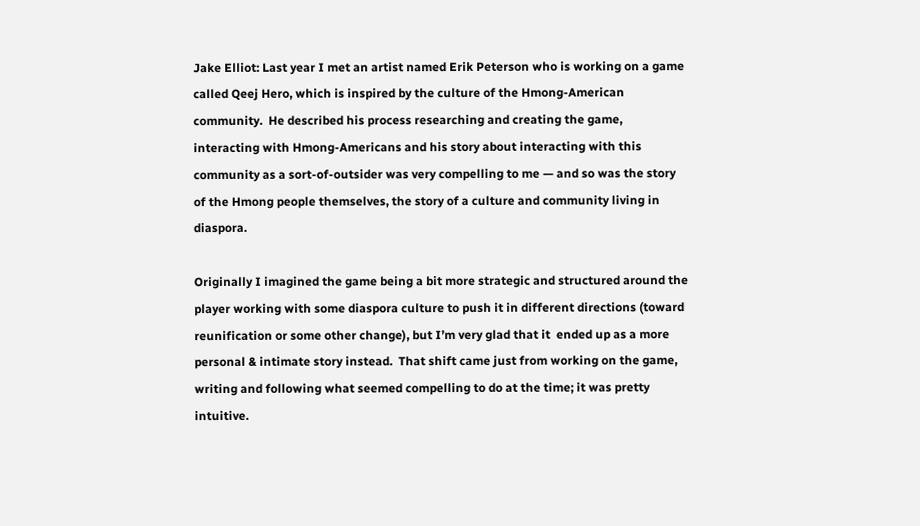Jake Elliot: Last year I met an artist named Erik Peterson who is working on a game called Qeej Hero, which is inspired by the culture of the Hmong-American community.  He described his process researching and creating the game, interacting with Hmong-Americans and his story about interacting with this community as a sort-of-outsider was very compelling to me — and so was the story of the Hmong people themselves, the story of a culture and community living in diaspora.

Originally I imagined the game being a bit more strategic and structured around the player working with some diaspora culture to push it in different directions (toward reunification or some other change), but I’m very glad that it  ended up as a more personal & intimate story instead.  That shift came just from working on the game, writing and following what seemed compelling to do at the time; it was pretty intuitive.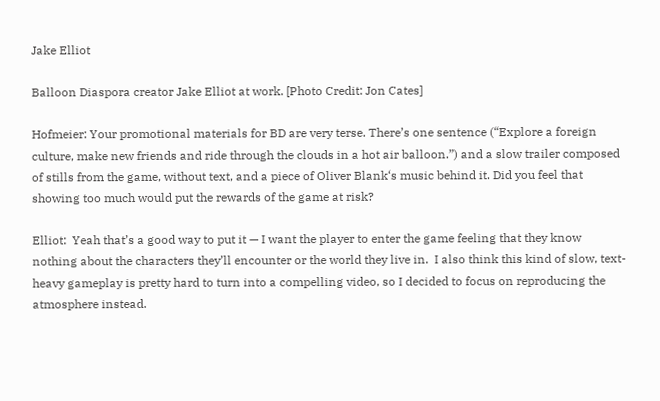Jake Elliot

Balloon Diaspora creator Jake Elliot at work. [Photo Credit: Jon Cates]

Hofmeier: Your promotional materials for BD are very terse. There’s one sentence (“Explore a foreign culture, make new friends and ride through the clouds in a hot air balloon.”) and a slow trailer composed of stills from the game, without text, and a piece of Oliver Blank‘s music behind it. Did you feel that showing too much would put the rewards of the game at risk?

Elliot:  Yeah that’s a good way to put it — I want the player to enter the game feeling that they know nothing about the characters they’ll encounter or the world they live in.  I also think this kind of slow, text-heavy gameplay is pretty hard to turn into a compelling video, so I decided to focus on reproducing the atmosphere instead.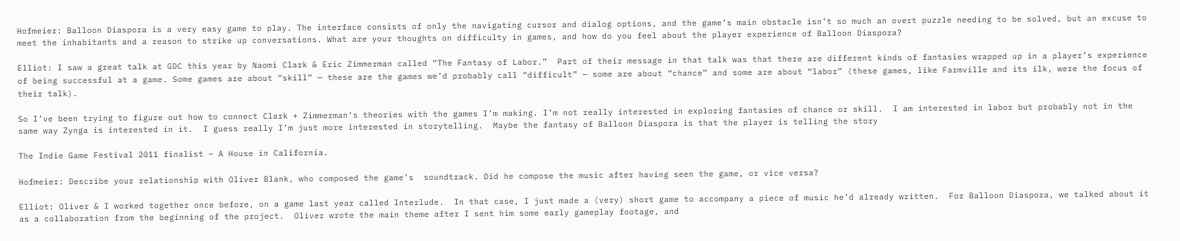Hofmeier: Balloon Diaspora is a very easy game to play. The interface consists of only the navigating cursor and dialog options, and the game’s main obstacle isn’t so much an overt puzzle needing to be solved, but an excuse to meet the inhabitants and a reason to strike up conversations. What are your thoughts on difficulty in games, and how do you feel about the player experience of Balloon Diaspora?

Elliot: I saw a great talk at GDC this year by Naomi Clark & Eric Zimmerman called “The Fantasy of Labor.”  Part of their message in that talk was that there are different kinds of fantasies wrapped up in a player’s experience of being successful at a game. Some games are about “skill” — these are the games we’d probably call “difficult” — some are about “chance” and some are about “labor” (these games, like Farmville and its ilk, were the focus of their talk).

So I’ve been trying to figure out how to connect Clark + Zimmerman‘s theories with the games I’m making. I’m not really interested in exploring fantasies of chance or skill.  I am interested in labor but probably not in the same way Zynga is interested in it.  I guess really I’m just more interested in storytelling.  Maybe the fantasy of Balloon Diaspora is that the player is telling the story

The Indie Game Festival 2011 finalist – A House in California.

Hofmeier: Describe your relationship with Oliver Blank, who composed the game’s  soundtrack. Did he compose the music after having seen the game, or vice versa?

Elliot: Oliver & I worked together once before, on a game last year called Interlude.  In that case, I just made a (very) short game to accompany a piece of music he’d already written.  For Balloon Diaspora, we talked about it as a collaboration from the beginning of the project.  Oliver wrote the main theme after I sent him some early gameplay footage, and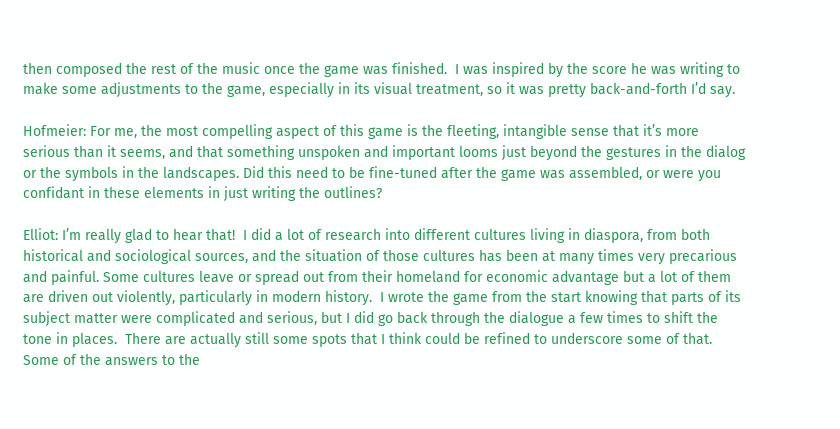then composed the rest of the music once the game was finished.  I was inspired by the score he was writing to make some adjustments to the game, especially in its visual treatment, so it was pretty back-and-forth I’d say.

Hofmeier: For me, the most compelling aspect of this game is the fleeting, intangible sense that it’s more serious than it seems, and that something unspoken and important looms just beyond the gestures in the dialog or the symbols in the landscapes. Did this need to be fine-tuned after the game was assembled, or were you confidant in these elements in just writing the outlines?

Elliot: I’m really glad to hear that!  I did a lot of research into different cultures living in diaspora, from both historical and sociological sources, and the situation of those cultures has been at many times very precarious and painful. Some cultures leave or spread out from their homeland for economic advantage but a lot of them are driven out violently, particularly in modern history.  I wrote the game from the start knowing that parts of its subject matter were complicated and serious, but I did go back through the dialogue a few times to shift the tone in places.  There are actually still some spots that I think could be refined to underscore some of that.  Some of the answers to the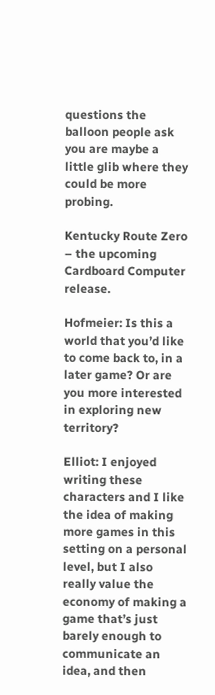questions the balloon people ask you are maybe a little glib where they could be more probing.

Kentucky Route Zero – the upcoming Cardboard Computer release.

Hofmeier: Is this a world that you’d like to come back to, in a later game? Or are you more interested in exploring new territory?

Elliot: I enjoyed writing these characters and I like the idea of making more games in this setting on a personal level, but I also really value the economy of making a game that’s just barely enough to communicate an idea, and then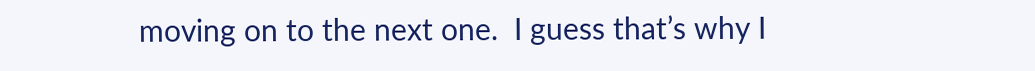moving on to the next one.  I guess that’s why I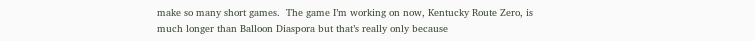make so many short games.  The game I’m working on now, Kentucky Route Zero, is much longer than Balloon Diaspora but that’s really only because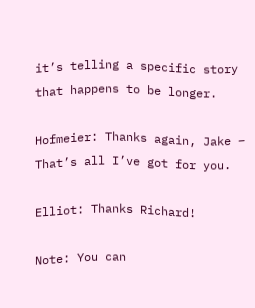it’s telling a specific story that happens to be longer.

Hofmeier: Thanks again, Jake – That’s all I’ve got for you.

Elliot: Thanks Richard!

Note: You can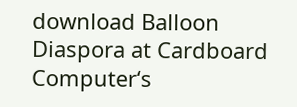download Balloon Diaspora at Cardboard Computer‘s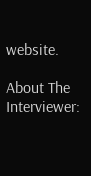website.

About The Interviewer: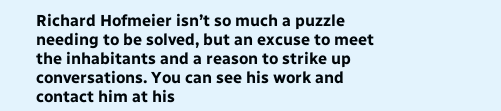Richard Hofmeier isn’t so much a puzzle needing to be solved, but an excuse to meet the inhabitants and a reason to strike up conversations. You can see his work and contact him at his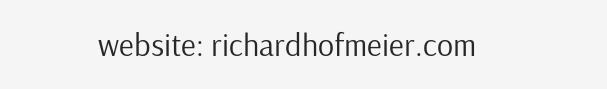website: richardhofmeier.com